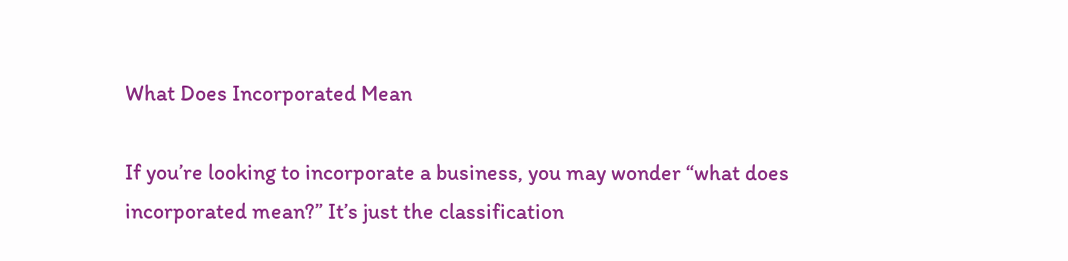What Does Incorporated Mean

If you’re looking to incorporate a business, you may wonder “what does incorporated mean?” It’s just the classification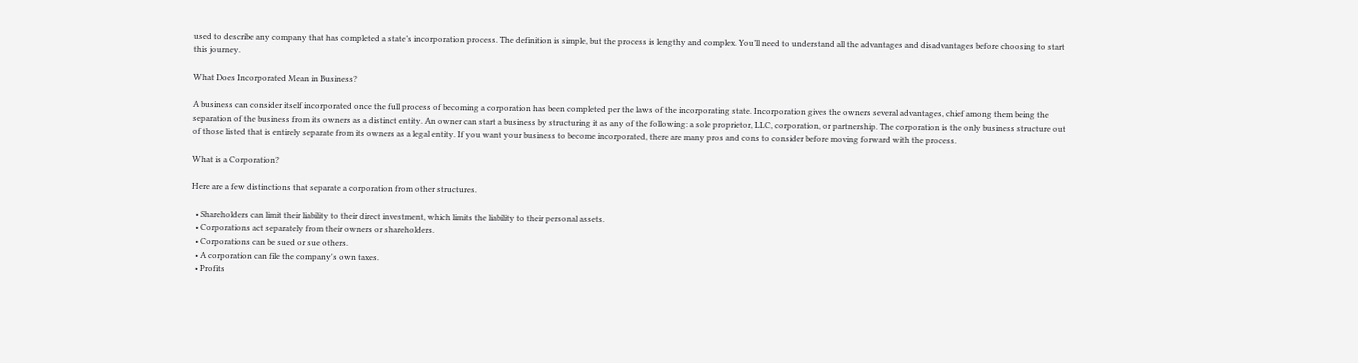used to describe any company that has completed a state’s incorporation process. The definition is simple, but the process is lengthy and complex. You’ll need to understand all the advantages and disadvantages before choosing to start this journey.

What Does Incorporated Mean in Business?

A business can consider itself incorporated once the full process of becoming a corporation has been completed per the laws of the incorporating state. Incorporation gives the owners several advantages, chief among them being the separation of the business from its owners as a distinct entity. An owner can start a business by structuring it as any of the following: a sole proprietor, LLC, corporation, or partnership. The corporation is the only business structure out of those listed that is entirely separate from its owners as a legal entity. If you want your business to become incorporated, there are many pros and cons to consider before moving forward with the process.

What is a Corporation?

Here are a few distinctions that separate a corporation from other structures.

  • Shareholders can limit their liability to their direct investment, which limits the liability to their personal assets.
  • Corporations act separately from their owners or shareholders.
  • Corporations can be sued or sue others.
  • A corporation can file the company's own taxes.
  • Profits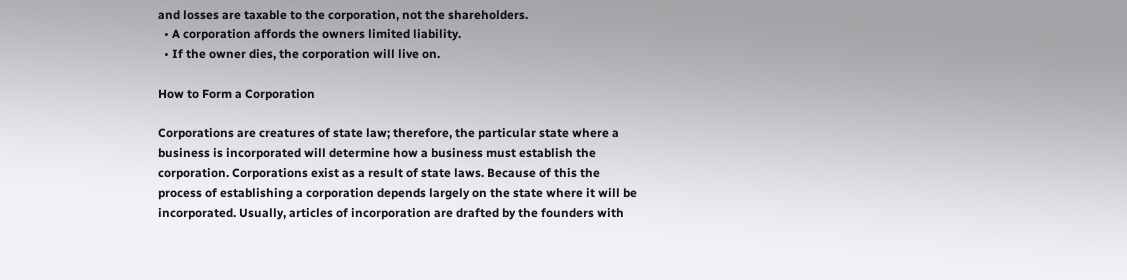and losses are taxable to the corporation, not the shareholders.
  • A corporation affords the owners limited liability.
  • If the owner dies, the corporation will live on.

How to Form a Corporation

Corporations are creatures of state law; therefore, the particular state where a business is incorporated will determine how a business must establish the corporation. Corporations exist as a result of state laws. Because of this the process of establishing a corporation depends largely on the state where it will be incorporated. Usually, articles of incorporation are drafted by the founders with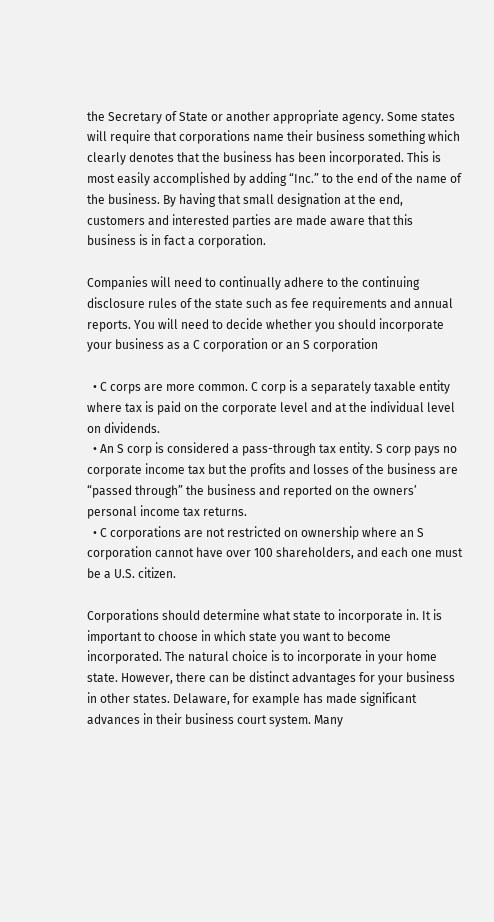the Secretary of State or another appropriate agency. Some states will require that corporations name their business something which clearly denotes that the business has been incorporated. This is most easily accomplished by adding “Inc.” to the end of the name of the business. By having that small designation at the end, customers and interested parties are made aware that this business is in fact a corporation.

Companies will need to continually adhere to the continuing disclosure rules of the state such as fee requirements and annual reports. You will need to decide whether you should incorporate your business as a C corporation or an S corporation

  • C corps are more common. C corp is a separately taxable entity where tax is paid on the corporate level and at the individual level on dividends.
  • An S corp is considered a pass-through tax entity. S corp pays no corporate income tax but the profits and losses of the business are “passed through” the business and reported on the owners’ personal income tax returns.
  • C corporations are not restricted on ownership where an S corporation cannot have over 100 shareholders, and each one must be a U.S. citizen.

Corporations should determine what state to incorporate in. It is important to choose in which state you want to become incorporated. The natural choice is to incorporate in your home state. However, there can be distinct advantages for your business in other states. Delaware, for example has made significant advances in their business court system. Many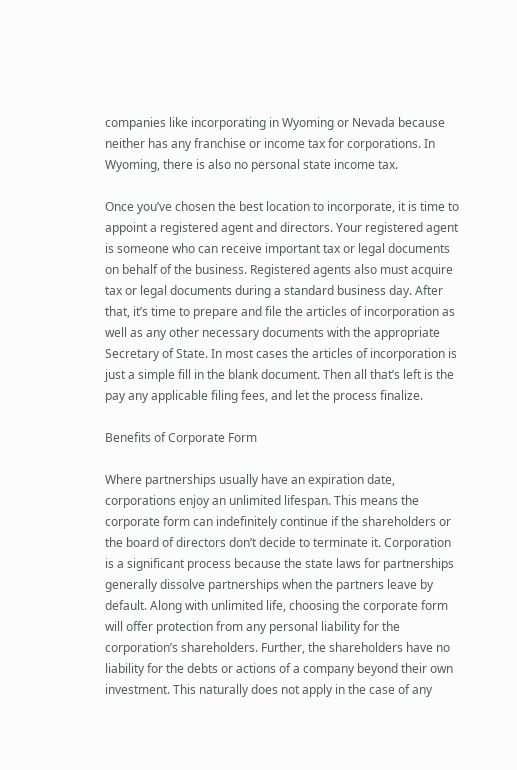companies like incorporating in Wyoming or Nevada because neither has any franchise or income tax for corporations. In Wyoming, there is also no personal state income tax.

Once you’ve chosen the best location to incorporate, it is time to appoint a registered agent and directors. Your registered agent is someone who can receive important tax or legal documents on behalf of the business. Registered agents also must acquire tax or legal documents during a standard business day. After that, it’s time to prepare and file the articles of incorporation as well as any other necessary documents with the appropriate Secretary of State. In most cases the articles of incorporation is just a simple fill in the blank document. Then all that’s left is the pay any applicable filing fees, and let the process finalize.

Benefits of Corporate Form

Where partnerships usually have an expiration date, corporations enjoy an unlimited lifespan. This means the corporate form can indefinitely continue if the shareholders or the board of directors don’t decide to terminate it. Corporation is a significant process because the state laws for partnerships generally dissolve partnerships when the partners leave by default. Along with unlimited life, choosing the corporate form will offer protection from any personal liability for the corporation’s shareholders. Further, the shareholders have no liability for the debts or actions of a company beyond their own investment. This naturally does not apply in the case of any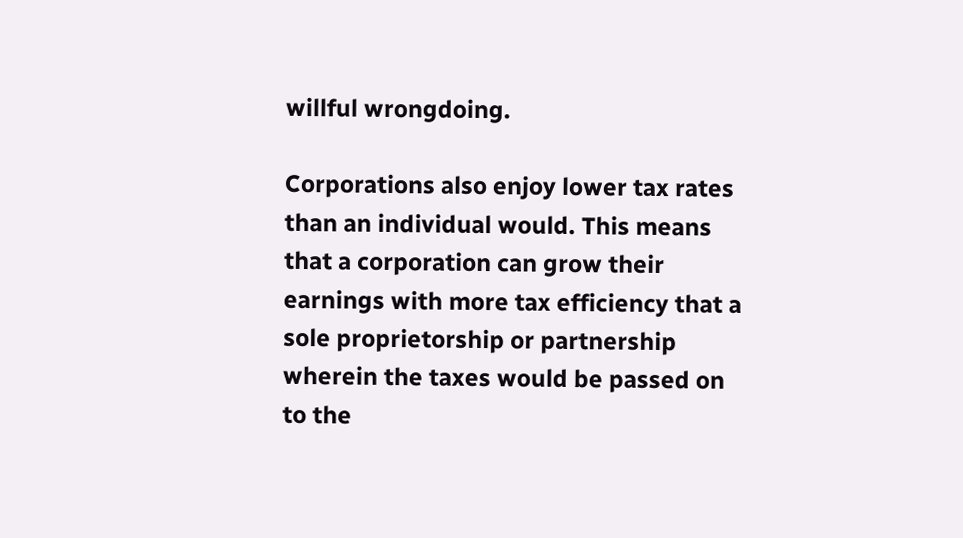willful wrongdoing.

Corporations also enjoy lower tax rates than an individual would. This means that a corporation can grow their earnings with more tax efficiency that a sole proprietorship or partnership wherein the taxes would be passed on to the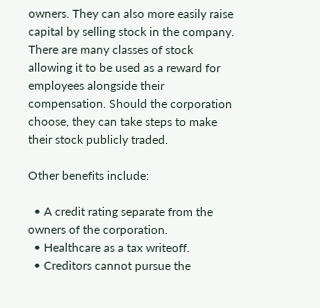owners. They can also more easily raise capital by selling stock in the company. There are many classes of stock allowing it to be used as a reward for employees alongside their compensation. Should the corporation choose, they can take steps to make their stock publicly traded.

Other benefits include:

  • A credit rating separate from the owners of the corporation.
  • Healthcare as a tax writeoff.
  • Creditors cannot pursue the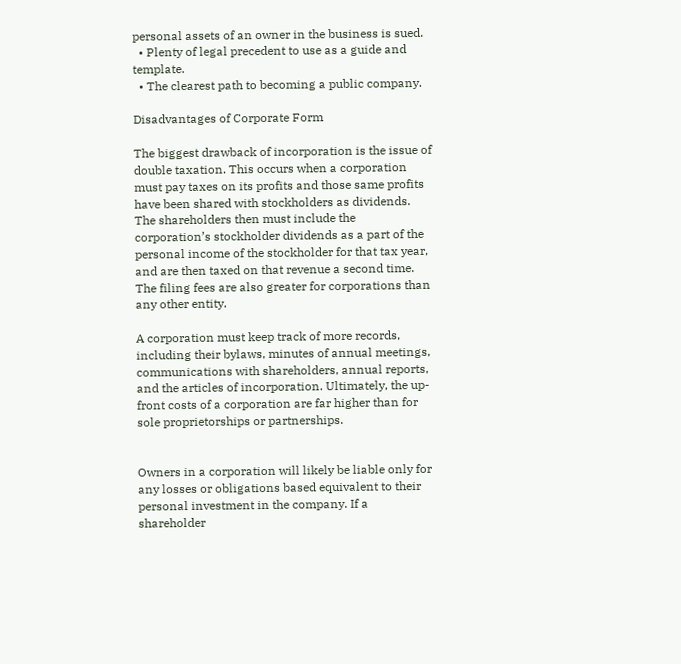personal assets of an owner in the business is sued.
  • Plenty of legal precedent to use as a guide and template.
  • The clearest path to becoming a public company.

Disadvantages of Corporate Form

The biggest drawback of incorporation is the issue of double taxation. This occurs when a corporation must pay taxes on its profits and those same profits have been shared with stockholders as dividends. The shareholders then must include the corporation’s stockholder dividends as a part of the personal income of the stockholder for that tax year, and are then taxed on that revenue a second time. The filing fees are also greater for corporations than any other entity.

A corporation must keep track of more records, including their bylaws, minutes of annual meetings, communications with shareholders, annual reports, and the articles of incorporation. Ultimately, the up-front costs of a corporation are far higher than for sole proprietorships or partnerships.


Owners in a corporation will likely be liable only for any losses or obligations based equivalent to their personal investment in the company. If a shareholder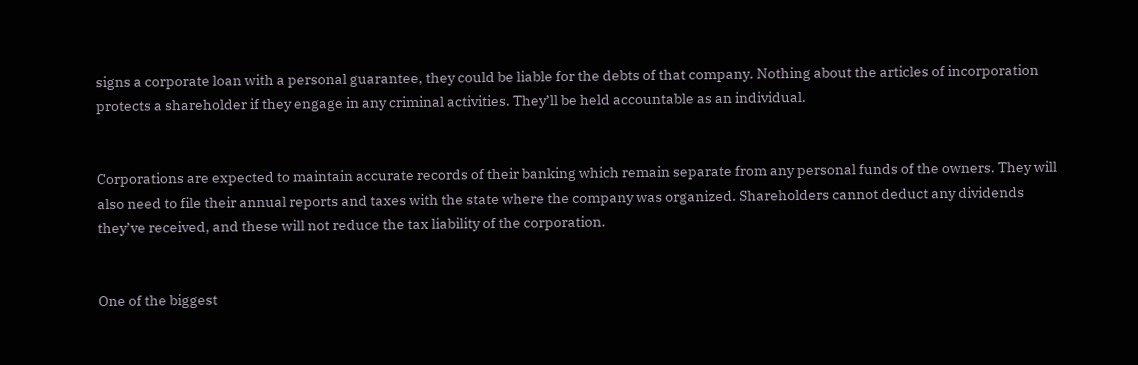signs a corporate loan with a personal guarantee, they could be liable for the debts of that company. Nothing about the articles of incorporation protects a shareholder if they engage in any criminal activities. They’ll be held accountable as an individual.


Corporations are expected to maintain accurate records of their banking which remain separate from any personal funds of the owners. They will also need to file their annual reports and taxes with the state where the company was organized. Shareholders cannot deduct any dividends they’ve received, and these will not reduce the tax liability of the corporation.


One of the biggest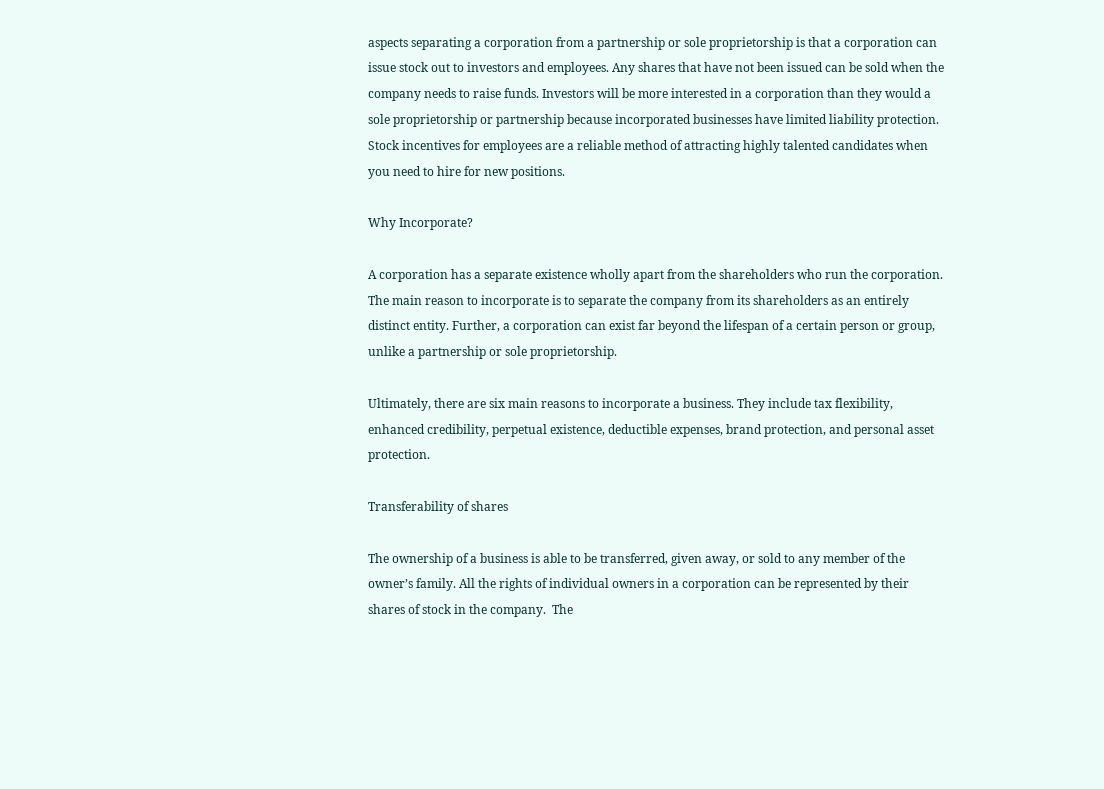aspects separating a corporation from a partnership or sole proprietorship is that a corporation can issue stock out to investors and employees. Any shares that have not been issued can be sold when the company needs to raise funds. Investors will be more interested in a corporation than they would a sole proprietorship or partnership because incorporated businesses have limited liability protection. Stock incentives for employees are a reliable method of attracting highly talented candidates when you need to hire for new positions.

Why Incorporate?

A corporation has a separate existence wholly apart from the shareholders who run the corporation. The main reason to incorporate is to separate the company from its shareholders as an entirely distinct entity. Further, a corporation can exist far beyond the lifespan of a certain person or group, unlike a partnership or sole proprietorship.

Ultimately, there are six main reasons to incorporate a business. They include tax flexibility, enhanced credibility, perpetual existence, deductible expenses, brand protection, and personal asset protection.

Transferability of shares

The ownership of a business is able to be transferred, given away, or sold to any member of the owner’s family. All the rights of individual owners in a corporation can be represented by their shares of stock in the company.  The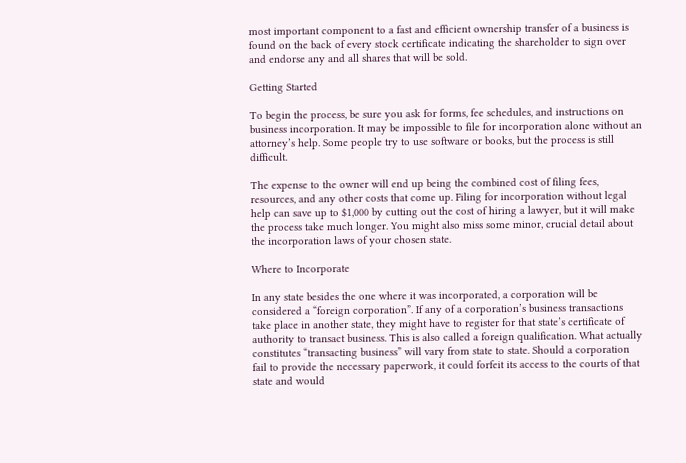most important component to a fast and efficient ownership transfer of a business is found on the back of every stock certificate indicating the shareholder to sign over and endorse any and all shares that will be sold.

Getting Started

To begin the process, be sure you ask for forms, fee schedules, and instructions on business incorporation. It may be impossible to file for incorporation alone without an attorney’s help. Some people try to use software or books, but the process is still difficult.

The expense to the owner will end up being the combined cost of filing fees, resources, and any other costs that come up. Filing for incorporation without legal help can save up to $1,000 by cutting out the cost of hiring a lawyer, but it will make the process take much longer. You might also miss some minor, crucial detail about the incorporation laws of your chosen state.

Where to Incorporate

In any state besides the one where it was incorporated, a corporation will be considered a “foreign corporation”. If any of a corporation’s business transactions take place in another state, they might have to register for that state’s certificate of authority to transact business. This is also called a foreign qualification. What actually constitutes “transacting business” will vary from state to state. Should a corporation fail to provide the necessary paperwork, it could forfeit its access to the courts of that state and would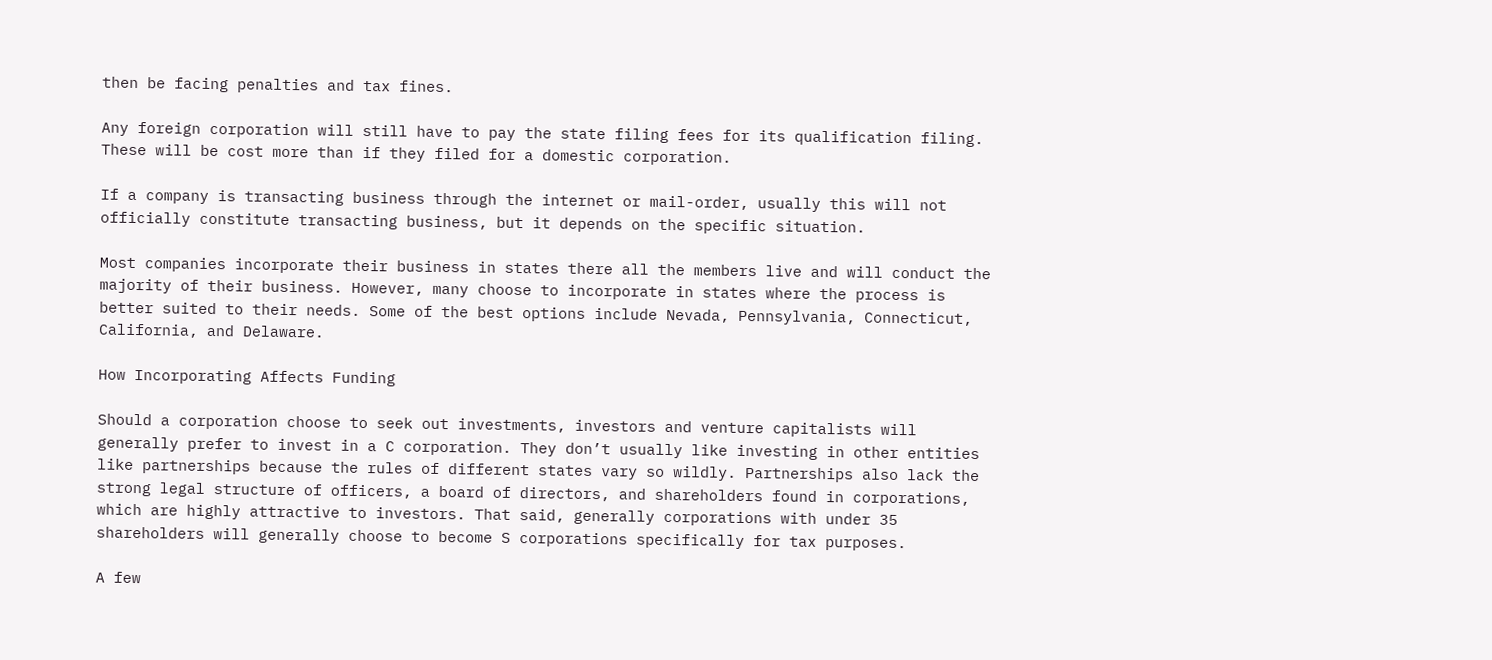then be facing penalties and tax fines.

Any foreign corporation will still have to pay the state filing fees for its qualification filing. These will be cost more than if they filed for a domestic corporation.

If a company is transacting business through the internet or mail-order, usually this will not officially constitute transacting business, but it depends on the specific situation.

Most companies incorporate their business in states there all the members live and will conduct the majority of their business. However, many choose to incorporate in states where the process is better suited to their needs. Some of the best options include Nevada, Pennsylvania, Connecticut, California, and Delaware.

How Incorporating Affects Funding

Should a corporation choose to seek out investments, investors and venture capitalists will generally prefer to invest in a C corporation. They don’t usually like investing in other entities like partnerships because the rules of different states vary so wildly. Partnerships also lack the strong legal structure of officers, a board of directors, and shareholders found in corporations, which are highly attractive to investors. That said, generally corporations with under 35 shareholders will generally choose to become S corporations specifically for tax purposes.

A few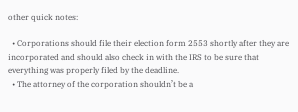other quick notes:

  • Corporations should file their election form 2553 shortly after they are incorporated and should also check in with the IRS to be sure that everything was properly filed by the deadline.
  • The attorney of the corporation shouldn’t be a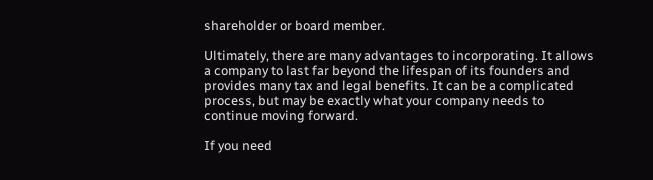shareholder or board member.

Ultimately, there are many advantages to incorporating. It allows a company to last far beyond the lifespan of its founders and provides many tax and legal benefits. It can be a complicated process, but may be exactly what your company needs to continue moving forward.

If you need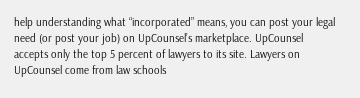help understanding what “incorporated” means, you can post your legal need (or post your job) on UpCounsel’s marketplace. UpCounsel accepts only the top 5 percent of lawyers to its site. Lawyers on UpCounsel come from law schools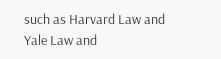such as Harvard Law and Yale Law and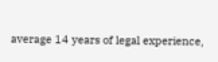average 14 years of legal experience,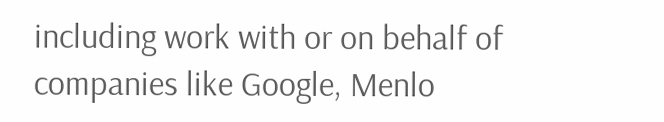including work with or on behalf of companies like Google, Menlo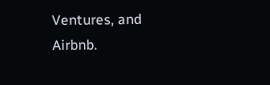Ventures, and Airbnb.